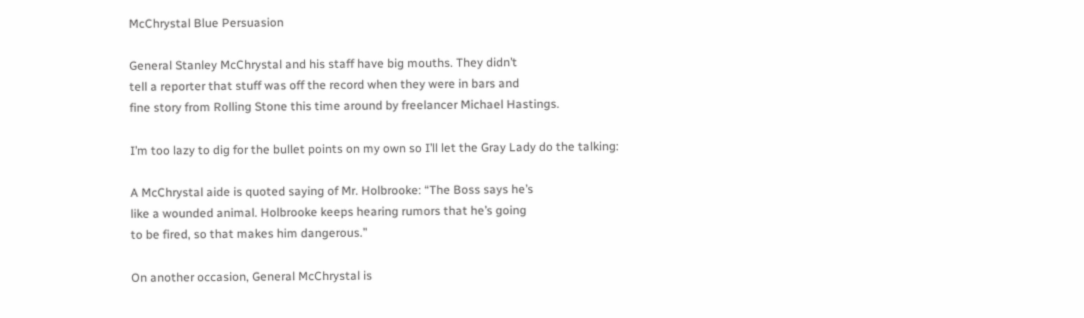McChrystal Blue Persuasion

General Stanley McChrystal and his staff have big mouths. They didn’t
tell a reporter that stuff was off the record when they were in bars and
fine story from Rolling Stone this time around by freelancer Michael Hastings.

I’m too lazy to dig for the bullet points on my own so I’ll let the Gray Lady do the talking:

A McChrystal aide is quoted saying of Mr. Holbrooke: “The Boss says he’s
like a wounded animal. Holbrooke keeps hearing rumors that he’s going
to be fired, so that makes him dangerous.”

On another occasion, General McChrystal is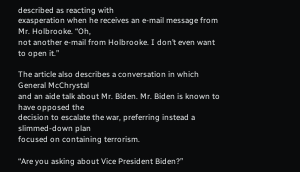described as reacting with
exasperation when he receives an e-mail message from Mr. Holbrooke. “Oh,
not another e-mail from Holbrooke. I don’t even want to open it.”

The article also describes a conversation in which General McChrystal
and an aide talk about Mr. Biden. Mr. Biden is known to have opposed the
decision to escalate the war, preferring instead a slimmed-down plan
focused on containing terrorism.

“Are you asking about Vice President Biden?”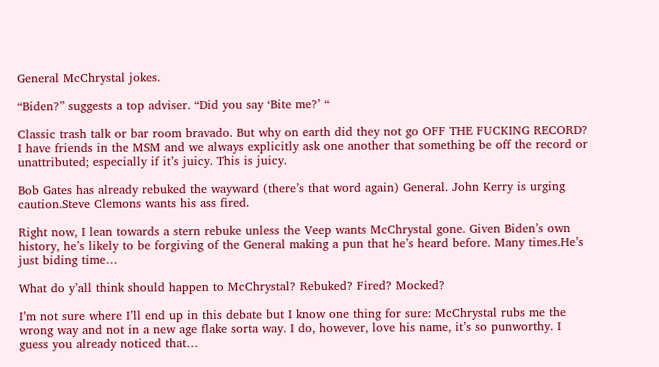General McChrystal jokes.

“Biden?” suggests a top adviser. “Did you say ‘Bite me?’ “

Classic trash talk or bar room bravado. But why on earth did they not go OFF THE FUCKING RECORD? I have friends in the MSM and we always explicitly ask one another that something be off the record or unattributed; especially if it’s juicy. This is juicy.

Bob Gates has already rebuked the wayward (there’s that word again) General. John Kerry is urging caution.Steve Clemons wants his ass fired.

Right now, I lean towards a stern rebuke unless the Veep wants McChrystal gone. Given Biden’s own history, he’s likely to be forgiving of the General making a pun that he’s heard before. Many times.He’s just biding time…

What do y’all think should happen to McChrystal? Rebuked? Fired? Mocked?

I’m not sure where I’ll end up in this debate but I know one thing for sure: McChrystal rubs me the wrong way and not in a new age flake sorta way. I do, however, love his name, it’s so punworthy. I guess you already noticed that…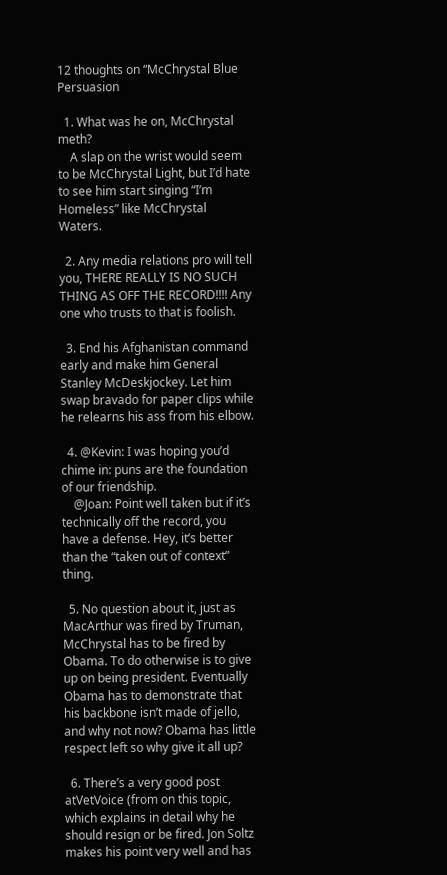12 thoughts on “McChrystal Blue Persuasion

  1. What was he on, McChrystal meth?
    A slap on the wrist would seem to be McChrystal Light, but I’d hate to see him start singing “I’m Homeless” like McChrystal Waters.

  2. Any media relations pro will tell you, THERE REALLY IS NO SUCH THING AS OFF THE RECORD!!!! Any one who trusts to that is foolish.

  3. End his Afghanistan command early and make him General Stanley McDeskjockey. Let him swap bravado for paper clips while he relearns his ass from his elbow.

  4. @Kevin: I was hoping you’d chime in: puns are the foundation of our friendship.
    @Joan: Point well taken but if it’s technically off the record, you have a defense. Hey, it’s better than the “taken out of context” thing.

  5. No question about it, just as MacArthur was fired by Truman, McChrystal has to be fired by Obama. To do otherwise is to give up on being president. Eventually Obama has to demonstrate that his backbone isn’t made of jello, and why not now? Obama has little respect left so why give it all up?

  6. There’s a very good post atVetVoice (from on this topic, which explains in detail why he should resign or be fired. Jon Soltz makes his point very well and has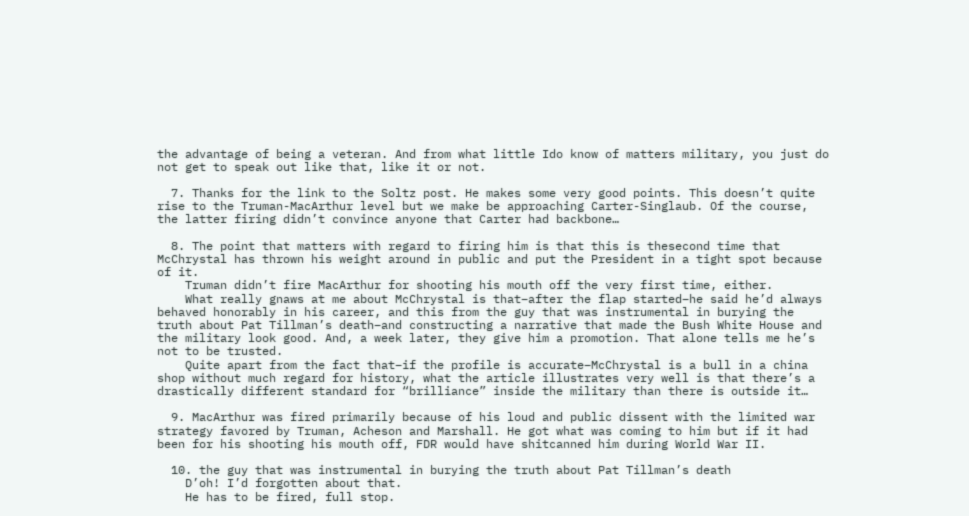the advantage of being a veteran. And from what little Ido know of matters military, you just do not get to speak out like that, like it or not.

  7. Thanks for the link to the Soltz post. He makes some very good points. This doesn’t quite rise to the Truman-MacArthur level but we make be approaching Carter-Singlaub. Of the course, the latter firing didn’t convince anyone that Carter had backbone…

  8. The point that matters with regard to firing him is that this is thesecond time that McChrystal has thrown his weight around in public and put the President in a tight spot because of it.
    Truman didn’t fire MacArthur for shooting his mouth off the very first time, either.
    What really gnaws at me about McChrystal is that–after the flap started–he said he’d always behaved honorably in his career, and this from the guy that was instrumental in burying the truth about Pat Tillman’s death–and constructing a narrative that made the Bush White House and the military look good. And, a week later, they give him a promotion. That alone tells me he’s not to be trusted.
    Quite apart from the fact that–if the profile is accurate–McChrystal is a bull in a china shop without much regard for history, what the article illustrates very well is that there’s a drastically different standard for “brilliance” inside the military than there is outside it…

  9. MacArthur was fired primarily because of his loud and public dissent with the limited war strategy favored by Truman, Acheson and Marshall. He got what was coming to him but if it had been for his shooting his mouth off, FDR would have shitcanned him during World War II.

  10. the guy that was instrumental in burying the truth about Pat Tillman’s death
    D’oh! I’d forgotten about that.
    He has to be fired, full stop.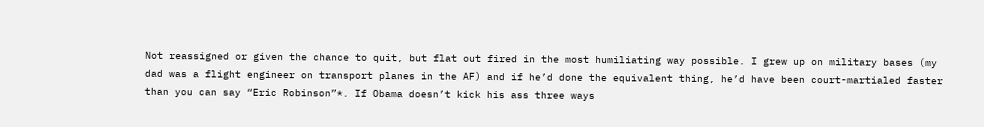Not reassigned or given the chance to quit, but flat out fired in the most humiliating way possible. I grew up on military bases (my dad was a flight engineer on transport planes in the AF) and if he’d done the equivalent thing, he’d have been court-martialed faster than you can say “Eric Robinson”*. If Obama doesn’t kick his ass three ways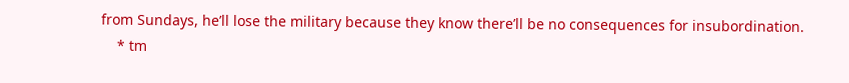from Sundays, he’ll lose the military because they know there’ll be no consequences for insubordination.
    * tm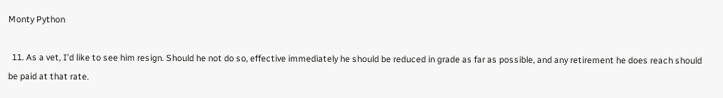Monty Python

  11. As a vet, I’d like to see him resign. Should he not do so, effective immediately he should be reduced in grade as far as possible, and any retirement he does reach should be paid at that rate.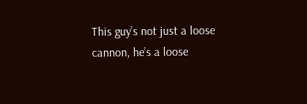This guy’s not just a loose cannon, he’s a loose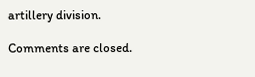artillery division.

Comments are closed.